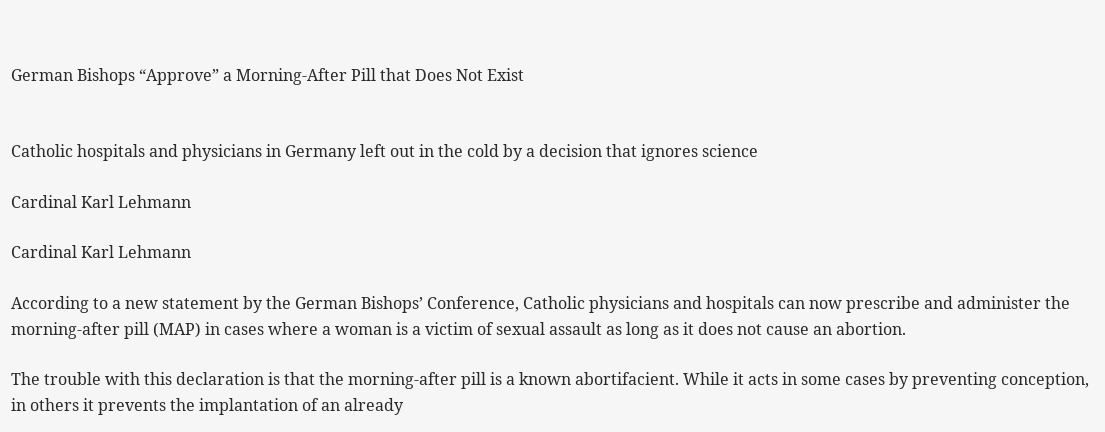German Bishops “Approve” a Morning-After Pill that Does Not Exist


Catholic hospitals and physicians in Germany left out in the cold by a decision that ignores science

Cardinal Karl Lehmann

Cardinal Karl Lehmann

According to a new statement by the German Bishops’ Conference, Catholic physicians and hospitals can now prescribe and administer the morning-after pill (MAP) in cases where a woman is a victim of sexual assault as long as it does not cause an abortion.

The trouble with this declaration is that the morning-after pill is a known abortifacient. While it acts in some cases by preventing conception, in others it prevents the implantation of an already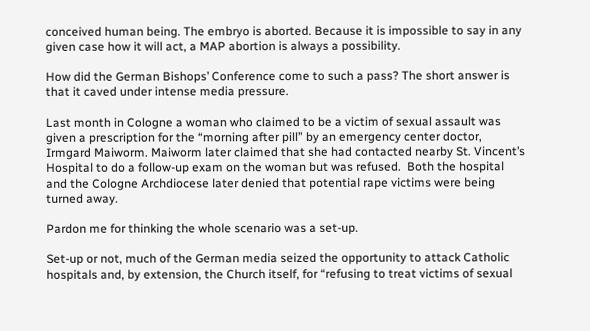conceived human being. The embryo is aborted. Because it is impossible to say in any given case how it will act, a MAP abortion is always a possibility.

How did the German Bishops’ Conference come to such a pass? The short answer is that it caved under intense media pressure.

Last month in Cologne a woman who claimed to be a victim of sexual assault was given a prescription for the “morning after pill” by an emergency center doctor, Irmgard Maiworm. Maiworm later claimed that she had contacted nearby St. Vincent’s Hospital to do a follow-up exam on the woman but was refused.  Both the hospital and the Cologne Archdiocese later denied that potential rape victims were being turned away.

Pardon me for thinking the whole scenario was a set-up.

Set-up or not, much of the German media seized the opportunity to attack Catholic hospitals and, by extension, the Church itself, for “refusing to treat victims of sexual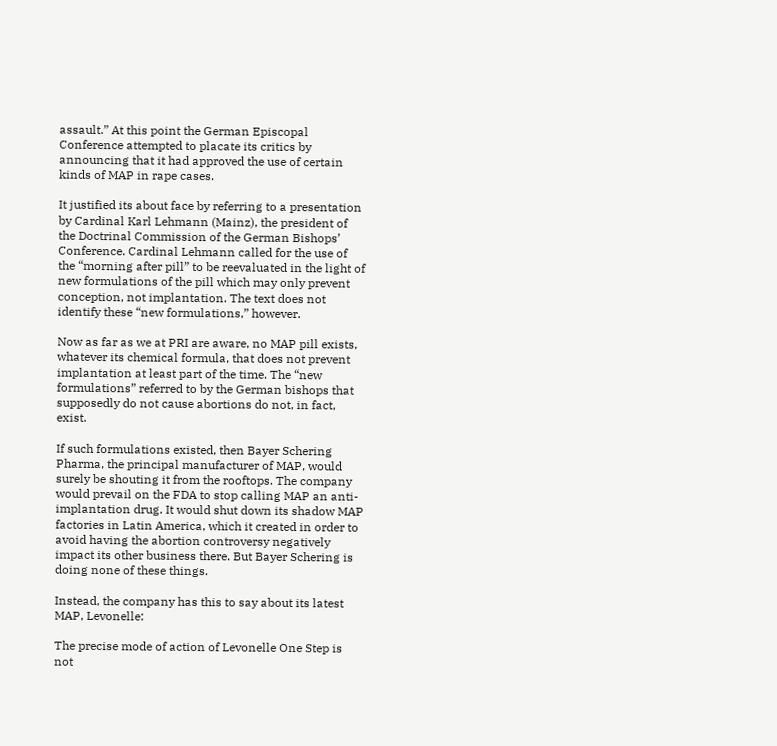assault.” At this point the German Episcopal Conference attempted to placate its critics by announcing that it had approved the use of certain kinds of MAP in rape cases.

It justified its about face by referring to a presentation by Cardinal Karl Lehmann (Mainz), the president of the Doctrinal Commission of the German Bishops’ Conference. Cardinal Lehmann called for the use of the “morning after pill” to be reevaluated in the light of new formulations of the pill which may only prevent conception, not implantation. The text does not identify these “new formulations,” however.

Now as far as we at PRI are aware, no MAP pill exists, whatever its chemical formula, that does not prevent implantation at least part of the time. The “new formulations” referred to by the German bishops that supposedly do not cause abortions do not, in fact, exist.

If such formulations existed, then Bayer Schering Pharma, the principal manufacturer of MAP, would surely be shouting it from the rooftops. The company would prevail on the FDA to stop calling MAP an anti-implantation drug. It would shut down its shadow MAP factories in Latin America, which it created in order to avoid having the abortion controversy negatively impact its other business there. But Bayer Schering is doing none of these things.

Instead, the company has this to say about its latest MAP, Levonelle:

The precise mode of action of Levonelle One Step is not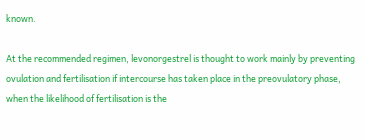known.

At the recommended regimen, levonorgestrel is thought to work mainly by preventing ovulation and fertilisation if intercourse has taken place in the preovulatory phase, when the likelihood of fertilisation is the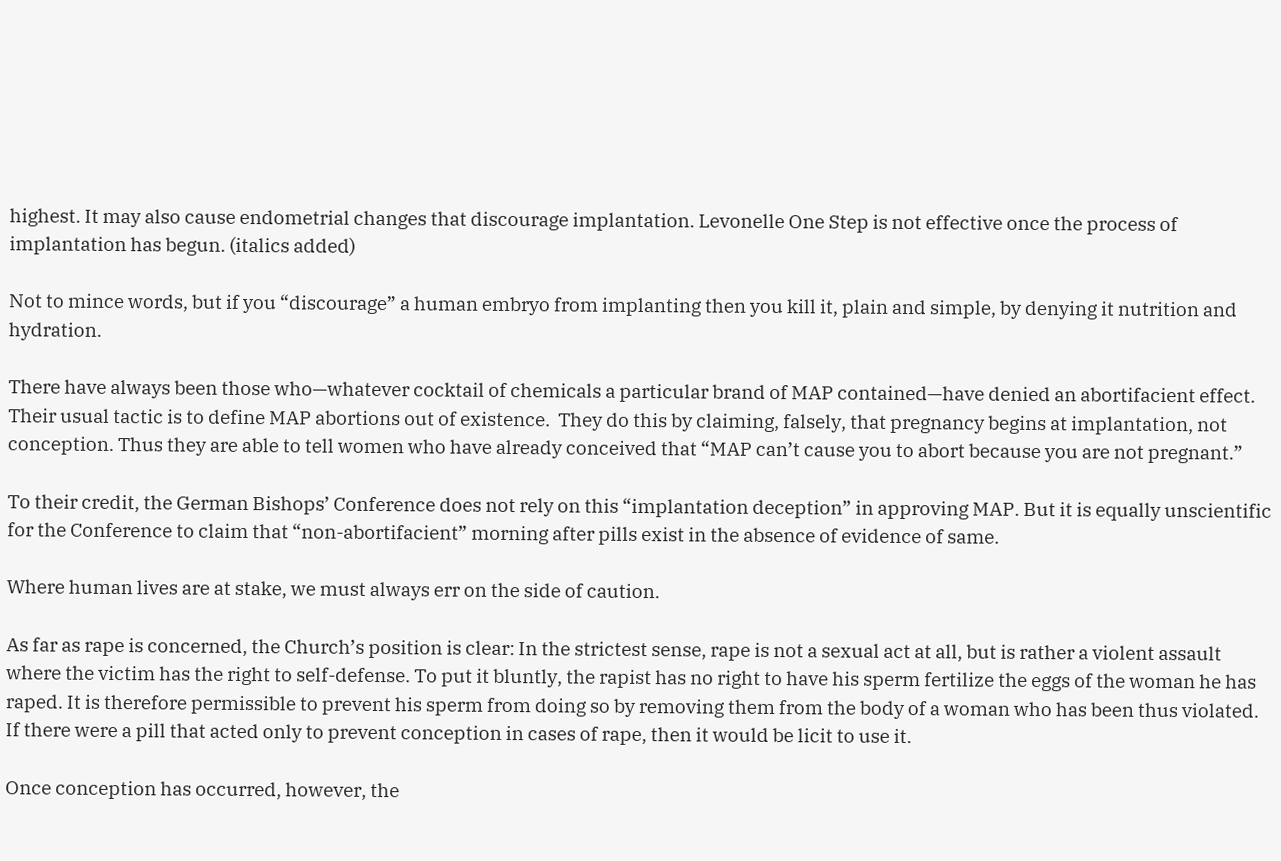highest. It may also cause endometrial changes that discourage implantation. Levonelle One Step is not effective once the process of implantation has begun. (italics added)

Not to mince words, but if you “discourage” a human embryo from implanting then you kill it, plain and simple, by denying it nutrition and hydration.

There have always been those who—whatever cocktail of chemicals a particular brand of MAP contained—have denied an abortifacient effect. Their usual tactic is to define MAP abortions out of existence.  They do this by claiming, falsely, that pregnancy begins at implantation, not conception. Thus they are able to tell women who have already conceived that “MAP can’t cause you to abort because you are not pregnant.”

To their credit, the German Bishops’ Conference does not rely on this “implantation deception” in approving MAP. But it is equally unscientific for the Conference to claim that “non-abortifacient” morning after pills exist in the absence of evidence of same.

Where human lives are at stake, we must always err on the side of caution.

As far as rape is concerned, the Church’s position is clear: In the strictest sense, rape is not a sexual act at all, but is rather a violent assault where the victim has the right to self-defense. To put it bluntly, the rapist has no right to have his sperm fertilize the eggs of the woman he has raped. It is therefore permissible to prevent his sperm from doing so by removing them from the body of a woman who has been thus violated. If there were a pill that acted only to prevent conception in cases of rape, then it would be licit to use it.

Once conception has occurred, however, the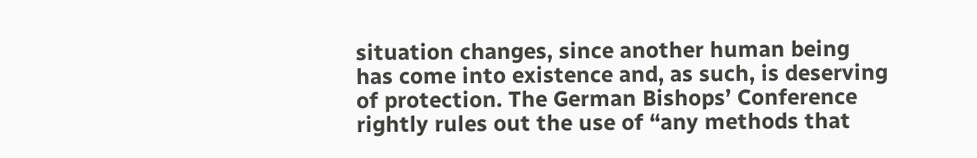situation changes, since another human being has come into existence and, as such, is deserving of protection. The German Bishops’ Conference rightly rules out the use of “any methods that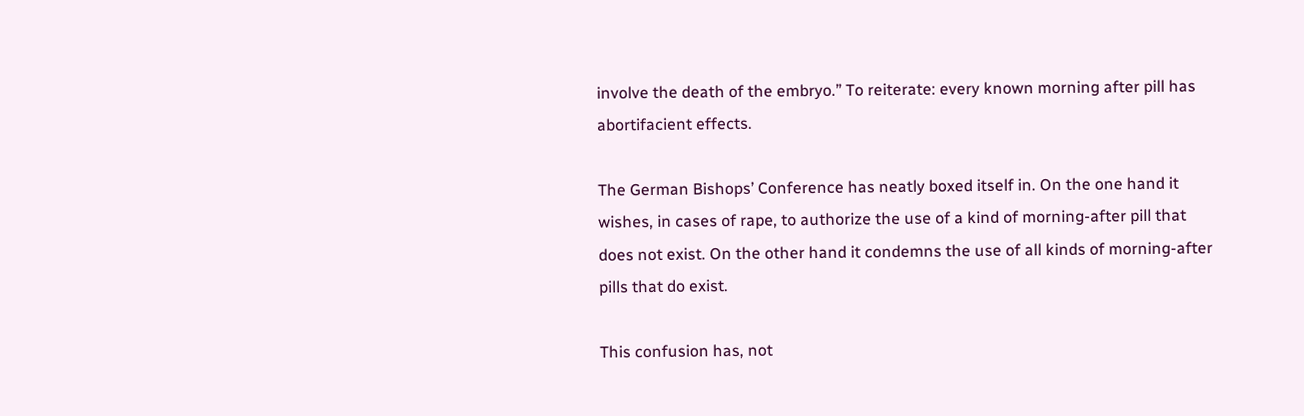involve the death of the embryo.” To reiterate: every known morning after pill has abortifacient effects.

The German Bishops’ Conference has neatly boxed itself in. On the one hand it wishes, in cases of rape, to authorize the use of a kind of morning-after pill that does not exist. On the other hand it condemns the use of all kinds of morning-after pills that do exist.

This confusion has, not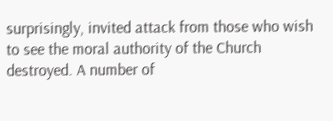surprisingly, invited attack from those who wish to see the moral authority of the Church destroyed. A number of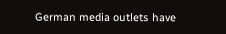German media outlets have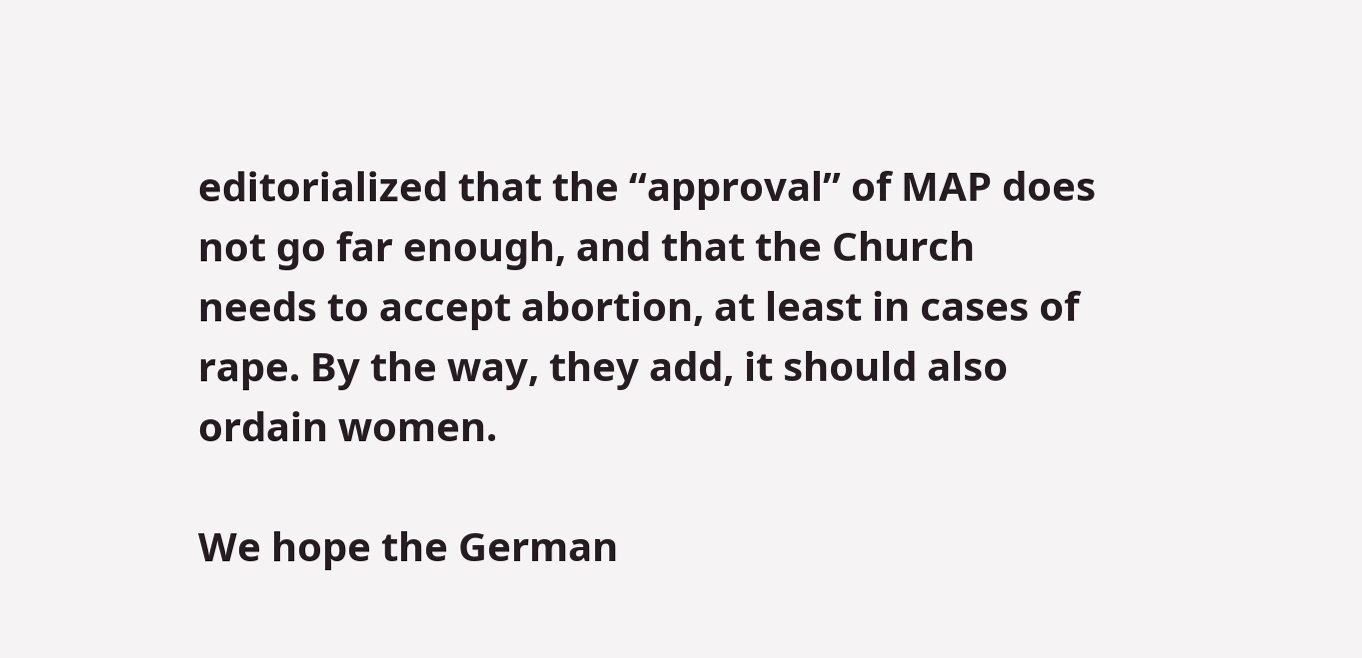editorialized that the “approval” of MAP does not go far enough, and that the Church needs to accept abortion, at least in cases of rape. By the way, they add, it should also ordain women.

We hope the German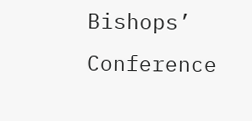Bishops’ Conference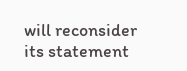will reconsider its statement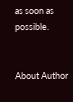as soon as possible.


About Author